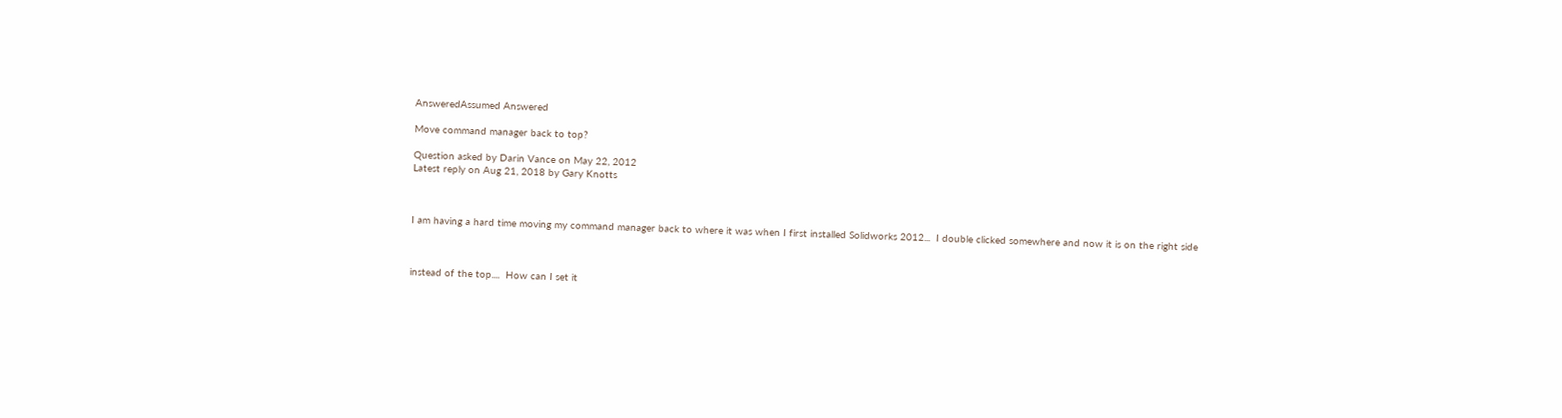AnsweredAssumed Answered

Move command manager back to top?

Question asked by Darin Vance on May 22, 2012
Latest reply on Aug 21, 2018 by Gary Knotts



I am having a hard time moving my command manager back to where it was when I first installed Solidworks 2012...  I double clicked somewhere and now it is on the right side



instead of the top....  How can I set it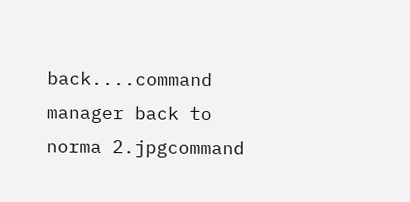back....command manager back to norma 2.jpgcommand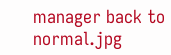manager back to normal.jpg